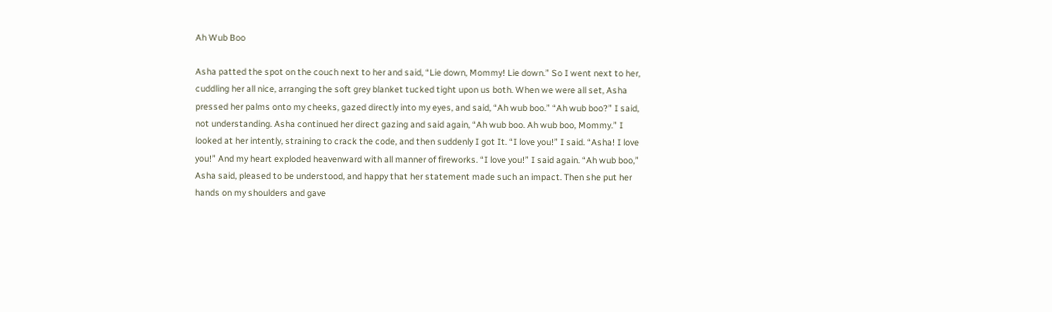Ah Wub Boo

Asha patted the spot on the couch next to her and said, “Lie down, Mommy! Lie down.” So I went next to her, cuddling her all nice, arranging the soft grey blanket tucked tight upon us both. When we were all set, Asha pressed her palms onto my cheeks, gazed directly into my eyes, and said, “Ah wub boo.” “Ah wub boo?” I said, not understanding. Asha continued her direct gazing and said again, “Ah wub boo. Ah wub boo, Mommy.” I looked at her intently, straining to crack the code, and then suddenly I got It. “I love you!” I said. “Asha! I love you!” And my heart exploded heavenward with all manner of fireworks. “I love you!” I said again. “Ah wub boo,” Asha said, pleased to be understood, and happy that her statement made such an impact. Then she put her hands on my shoulders and gave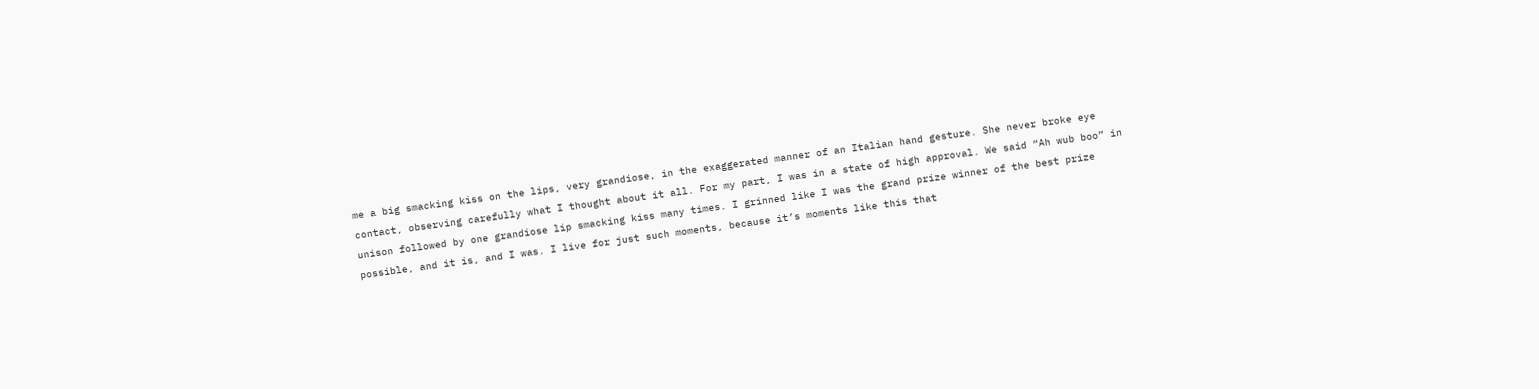me a big smacking kiss on the lips, very grandiose, in the exaggerated manner of an Italian hand gesture. She never broke eye contact, observing carefully what I thought about it all. For my part, I was in a state of high approval. We said “Ah wub boo” in unison followed by one grandiose lip smacking kiss many times. I grinned like I was the grand prize winner of the best prize possible, and it is, and I was. I live for just such moments, because it’s moments like this that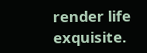render life exquisite.